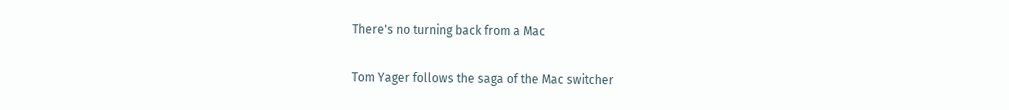There's no turning back from a Mac

Tom Yager follows the saga of the Mac switcher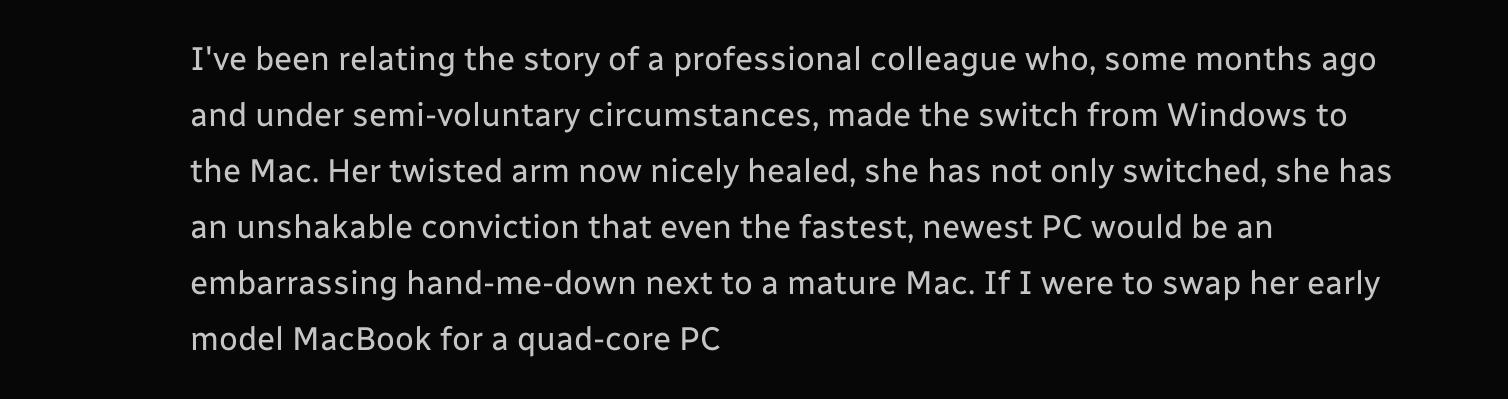I've been relating the story of a professional colleague who, some months ago and under semi-voluntary circumstances, made the switch from Windows to the Mac. Her twisted arm now nicely healed, she has not only switched, she has an unshakable conviction that even the fastest, newest PC would be an embarrassing hand-me-down next to a mature Mac. If I were to swap her early model MacBook for a quad-core PC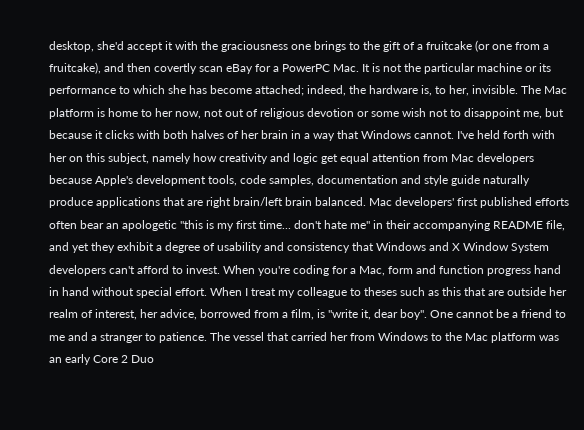desktop, she'd accept it with the graciousness one brings to the gift of a fruitcake (or one from a fruitcake), and then covertly scan eBay for a PowerPC Mac. It is not the particular machine or its performance to which she has become attached; indeed, the hardware is, to her, invisible. The Mac platform is home to her now, not out of religious devotion or some wish not to disappoint me, but because it clicks with both halves of her brain in a way that Windows cannot. I've held forth with her on this subject, namely how creativity and logic get equal attention from Mac developers because Apple's development tools, code samples, documentation and style guide naturally produce applications that are right brain/left brain balanced. Mac developers' first published efforts often bear an apologetic "this is my first time... don't hate me" in their accompanying README file, and yet they exhibit a degree of usability and consistency that Windows and X Window System developers can't afford to invest. When you're coding for a Mac, form and function progress hand in hand without special effort. When I treat my colleague to theses such as this that are outside her realm of interest, her advice, borrowed from a film, is "write it, dear boy". One cannot be a friend to me and a stranger to patience. The vessel that carried her from Windows to the Mac platform was an early Core 2 Duo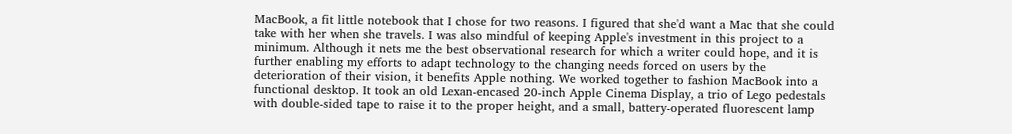MacBook, a fit little notebook that I chose for two reasons. I figured that she'd want a Mac that she could take with her when she travels. I was also mindful of keeping Apple's investment in this project to a minimum. Although it nets me the best observational research for which a writer could hope, and it is further enabling my efforts to adapt technology to the changing needs forced on users by the deterioration of their vision, it benefits Apple nothing. We worked together to fashion MacBook into a functional desktop. It took an old Lexan-encased 20-inch Apple Cinema Display, a trio of Lego pedestals with double-sided tape to raise it to the proper height, and a small, battery-operated fluorescent lamp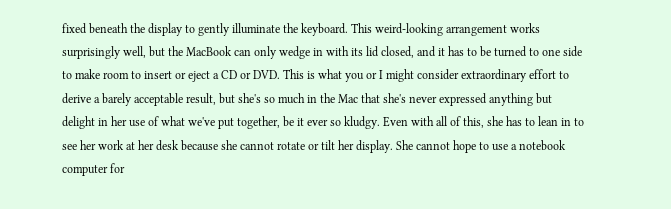fixed beneath the display to gently illuminate the keyboard. This weird-looking arrangement works surprisingly well, but the MacBook can only wedge in with its lid closed, and it has to be turned to one side to make room to insert or eject a CD or DVD. This is what you or I might consider extraordinary effort to derive a barely acceptable result, but she's so much in the Mac that she's never expressed anything but delight in her use of what we've put together, be it ever so kludgy. Even with all of this, she has to lean in to see her work at her desk because she cannot rotate or tilt her display. She cannot hope to use a notebook computer for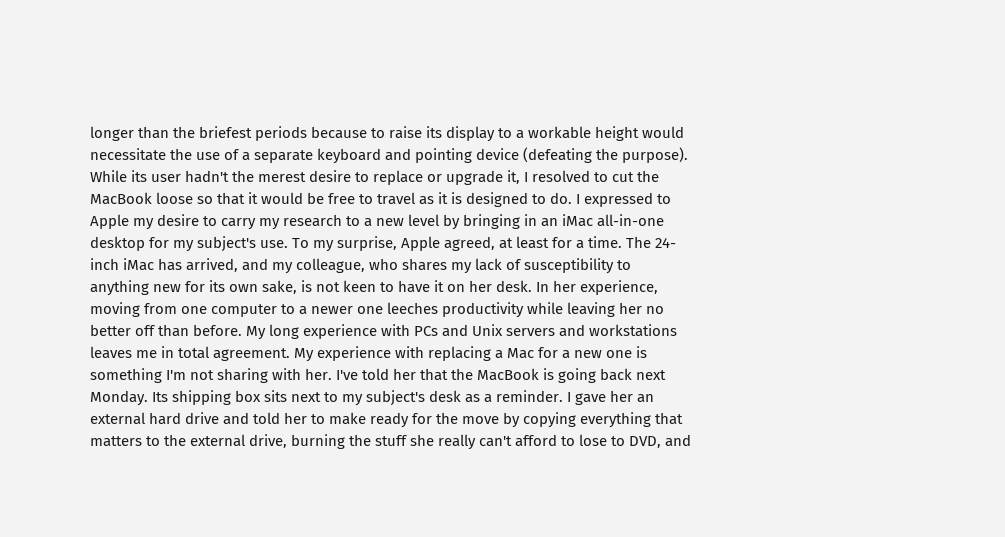longer than the briefest periods because to raise its display to a workable height would necessitate the use of a separate keyboard and pointing device (defeating the purpose). While its user hadn't the merest desire to replace or upgrade it, I resolved to cut the MacBook loose so that it would be free to travel as it is designed to do. I expressed to Apple my desire to carry my research to a new level by bringing in an iMac all-in-one desktop for my subject's use. To my surprise, Apple agreed, at least for a time. The 24-inch iMac has arrived, and my colleague, who shares my lack of susceptibility to anything new for its own sake, is not keen to have it on her desk. In her experience, moving from one computer to a newer one leeches productivity while leaving her no better off than before. My long experience with PCs and Unix servers and workstations leaves me in total agreement. My experience with replacing a Mac for a new one is something I'm not sharing with her. I've told her that the MacBook is going back next Monday. Its shipping box sits next to my subject's desk as a reminder. I gave her an external hard drive and told her to make ready for the move by copying everything that matters to the external drive, burning the stuff she really can't afford to lose to DVD, and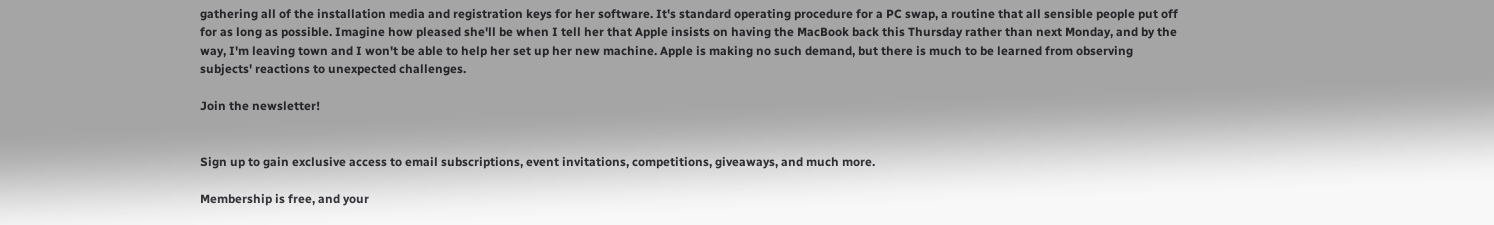gathering all of the installation media and registration keys for her software. It's standard operating procedure for a PC swap, a routine that all sensible people put off for as long as possible. Imagine how pleased she'll be when I tell her that Apple insists on having the MacBook back this Thursday rather than next Monday, and by the way, I'm leaving town and I won't be able to help her set up her new machine. Apple is making no such demand, but there is much to be learned from observing subjects' reactions to unexpected challenges.

Join the newsletter!


Sign up to gain exclusive access to email subscriptions, event invitations, competitions, giveaways, and much more.

Membership is free, and your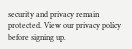security and privacy remain protected. View our privacy policy before signing up.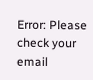Error: Please check your email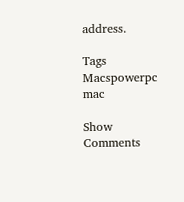address.

Tags Macspowerpc mac

Show Comments